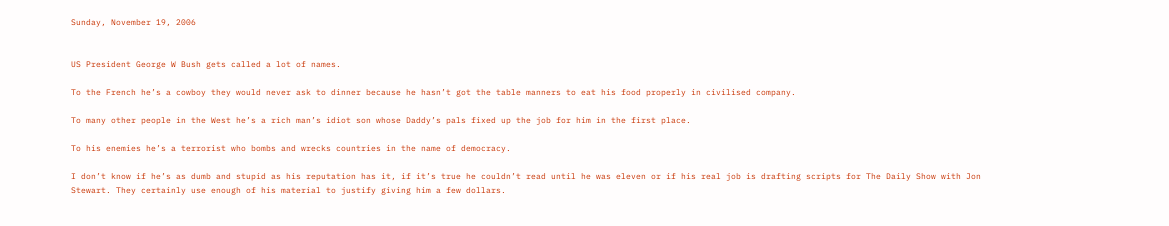Sunday, November 19, 2006


US President George W Bush gets called a lot of names.

To the French he’s a cowboy they would never ask to dinner because he hasn’t got the table manners to eat his food properly in civilised company.

To many other people in the West he’s a rich man’s idiot son whose Daddy’s pals fixed up the job for him in the first place.

To his enemies he’s a terrorist who bombs and wrecks countries in the name of democracy.

I don’t know if he’s as dumb and stupid as his reputation has it, if it’s true he couldn’t read until he was eleven or if his real job is drafting scripts for The Daily Show with Jon Stewart. They certainly use enough of his material to justify giving him a few dollars.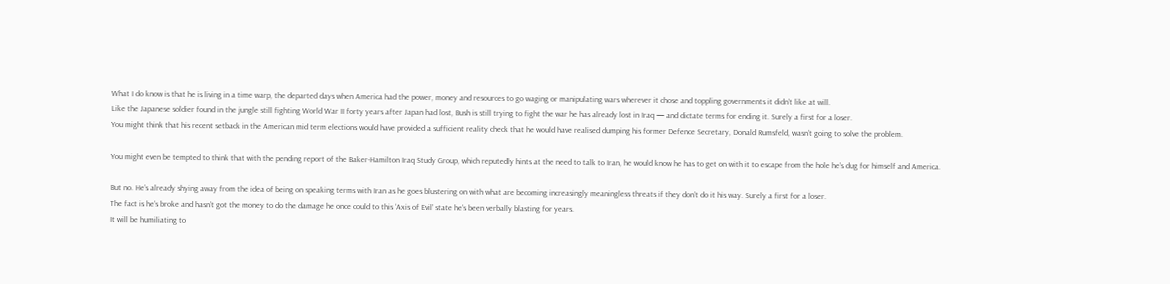What I do know is that he is living in a time warp, the departed days when America had the power, money and resources to go waging or manipulating wars wherever it chose and toppling governments it didn’t like at will.
Like the Japanese soldier found in the jungle still fighting World War II forty years after Japan had lost, Bush is still trying to fight the war he has already lost in Iraq — and dictate terms for ending it. Surely a first for a loser.
You might think that his recent setback in the American mid term elections would have provided a sufficient reality check that he would have realised dumping his former Defence Secretary, Donald Rumsfeld, wasn’t going to solve the problem.

You might even be tempted to think that with the pending report of the Baker-Hamilton Iraq Study Group, which reputedly hints at the need to talk to Iran, he would know he has to get on with it to escape from the hole he’s dug for himself and America.

But no. He’s already shying away from the idea of being on speaking terms with Iran as he goes blustering on with what are becoming increasingly meaningless threats if they don’t do it his way. Surely a first for a loser.
The fact is he’s broke and hasn’t got the money to do the damage he once could to this ‘Axis of Evil’ state he’s been verbally blasting for years.
It will be humiliating to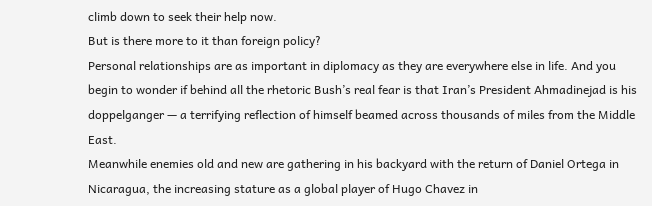climb down to seek their help now.
But is there more to it than foreign policy?
Personal relationships are as important in diplomacy as they are everywhere else in life. And you begin to wonder if behind all the rhetoric Bush’s real fear is that Iran’s President Ahmadinejad is his doppelganger — a terrifying reflection of himself beamed across thousands of miles from the Middle East.
Meanwhile enemies old and new are gathering in his backyard with the return of Daniel Ortega in Nicaragua, the increasing stature as a global player of Hugo Chavez in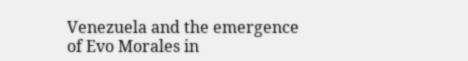Venezuela and the emergence of Evo Morales in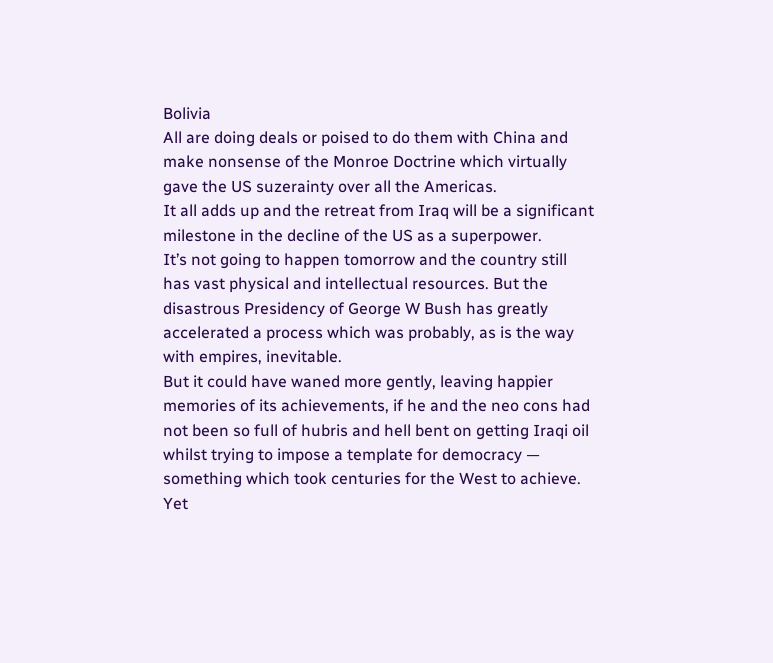Bolivia
All are doing deals or poised to do them with China and make nonsense of the Monroe Doctrine which virtually gave the US suzerainty over all the Americas.
It all adds up and the retreat from Iraq will be a significant milestone in the decline of the US as a superpower.
It’s not going to happen tomorrow and the country still has vast physical and intellectual resources. But the disastrous Presidency of George W Bush has greatly accelerated a process which was probably, as is the way with empires, inevitable.
But it could have waned more gently, leaving happier memories of its achievements, if he and the neo cons had not been so full of hubris and hell bent on getting Iraqi oil whilst trying to impose a template for democracy — something which took centuries for the West to achieve.
Yet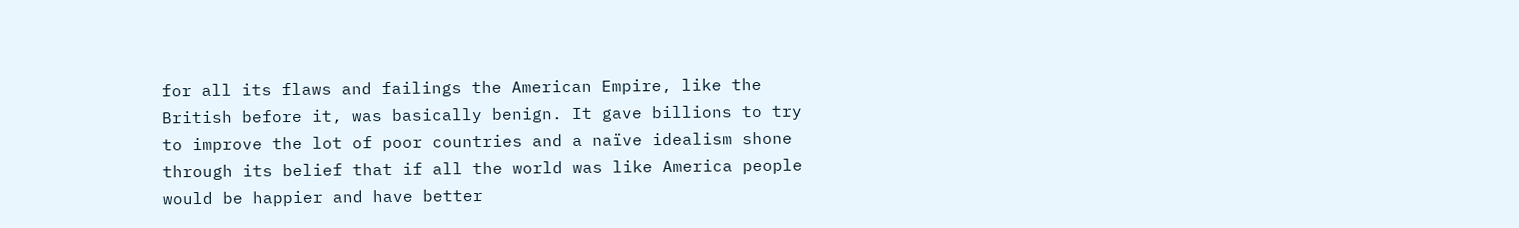for all its flaws and failings the American Empire, like the British before it, was basically benign. It gave billions to try to improve the lot of poor countries and a naïve idealism shone through its belief that if all the world was like America people would be happier and have better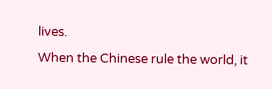lives.
When the Chinese rule the world, it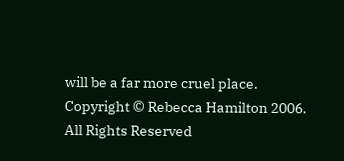will be a far more cruel place.
Copyright © Rebecca Hamilton 2006. All Rights Reserved